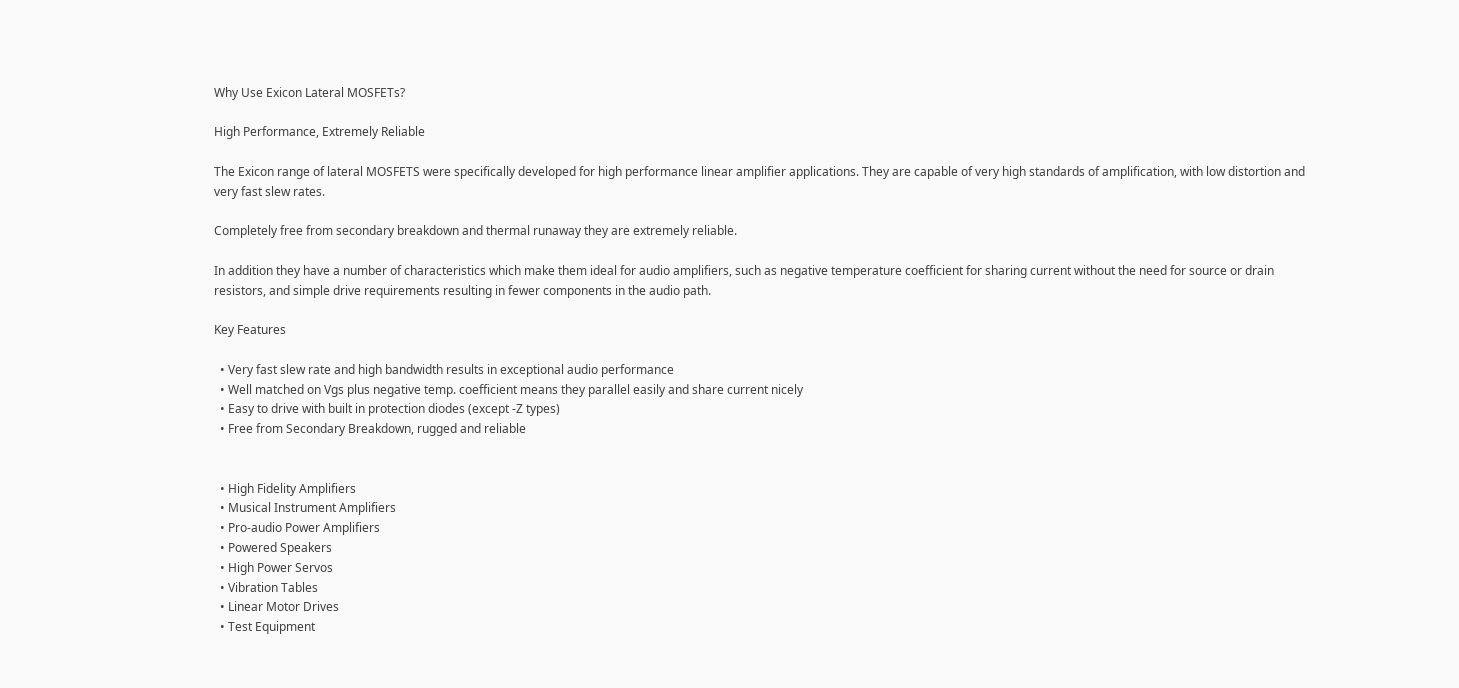Why Use Exicon Lateral MOSFETs?

High Performance, Extremely Reliable

The Exicon range of lateral MOSFETS were specifically developed for high performance linear amplifier applications. They are capable of very high standards of amplification, with low distortion and very fast slew rates.

Completely free from secondary breakdown and thermal runaway they are extremely reliable.

In addition they have a number of characteristics which make them ideal for audio amplifiers, such as negative temperature coefficient for sharing current without the need for source or drain resistors, and simple drive requirements resulting in fewer components in the audio path.

Key Features

  • Very fast slew rate and high bandwidth results in exceptional audio performance
  • Well matched on Vgs plus negative temp. coefficient means they parallel easily and share current nicely
  • Easy to drive with built in protection diodes (except -Z types)
  • Free from Secondary Breakdown, rugged and reliable


  • High Fidelity Amplifiers
  • Musical Instrument Amplifiers
  • Pro-audio Power Amplifiers
  • Powered Speakers
  • High Power Servos
  • Vibration Tables
  • Linear Motor Drives
  • Test Equipment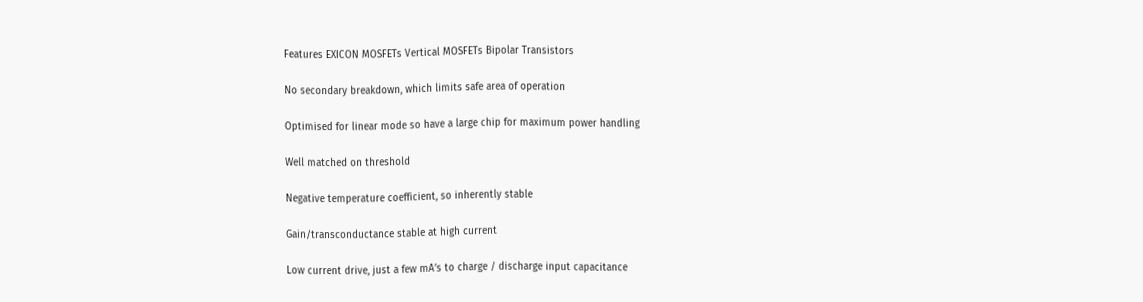Features EXICON MOSFETs Vertical MOSFETs Bipolar Transistors

No secondary breakdown, which limits safe area of operation

Optimised for linear mode so have a large chip for maximum power handling

Well matched on threshold

Negative temperature coefficient, so inherently stable

Gain/transconductance stable at high current

Low current drive, just a few mA’s to charge / discharge input capacitance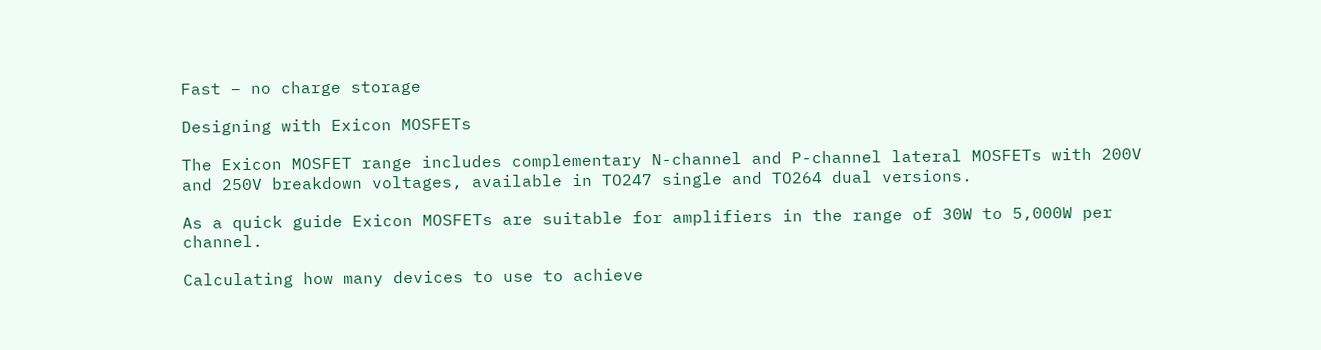Fast – no charge storage

Designing with Exicon MOSFETs

The Exicon MOSFET range includes complementary N-channel and P-channel lateral MOSFETs with 200V and 250V breakdown voltages, available in TO247 single and TO264 dual versions.

As a quick guide Exicon MOSFETs are suitable for amplifiers in the range of 30W to 5,000W per channel.

Calculating how many devices to use to achieve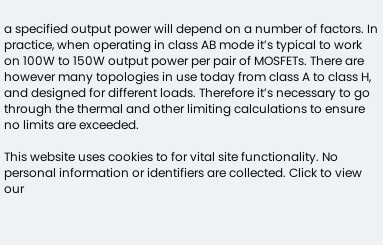a specified output power will depend on a number of factors. In practice, when operating in class AB mode it’s typical to work on 100W to 150W output power per pair of MOSFETs. There are however many topologies in use today from class A to class H, and designed for different loads. Therefore it’s necessary to go through the thermal and other limiting calculations to ensure no limits are exceeded.

This website uses cookies to for vital site functionality. No personal information or identifiers are collected. Click to view our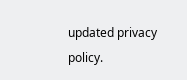updated privacy policy.